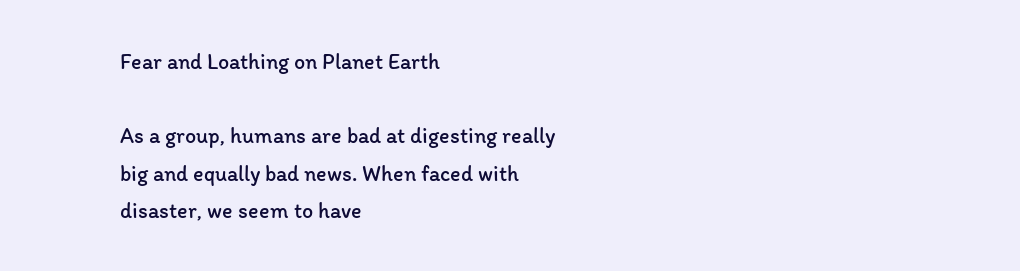Fear and Loathing on Planet Earth

As a group, humans are bad at digesting really big and equally bad news. When faced with disaster, we seem to have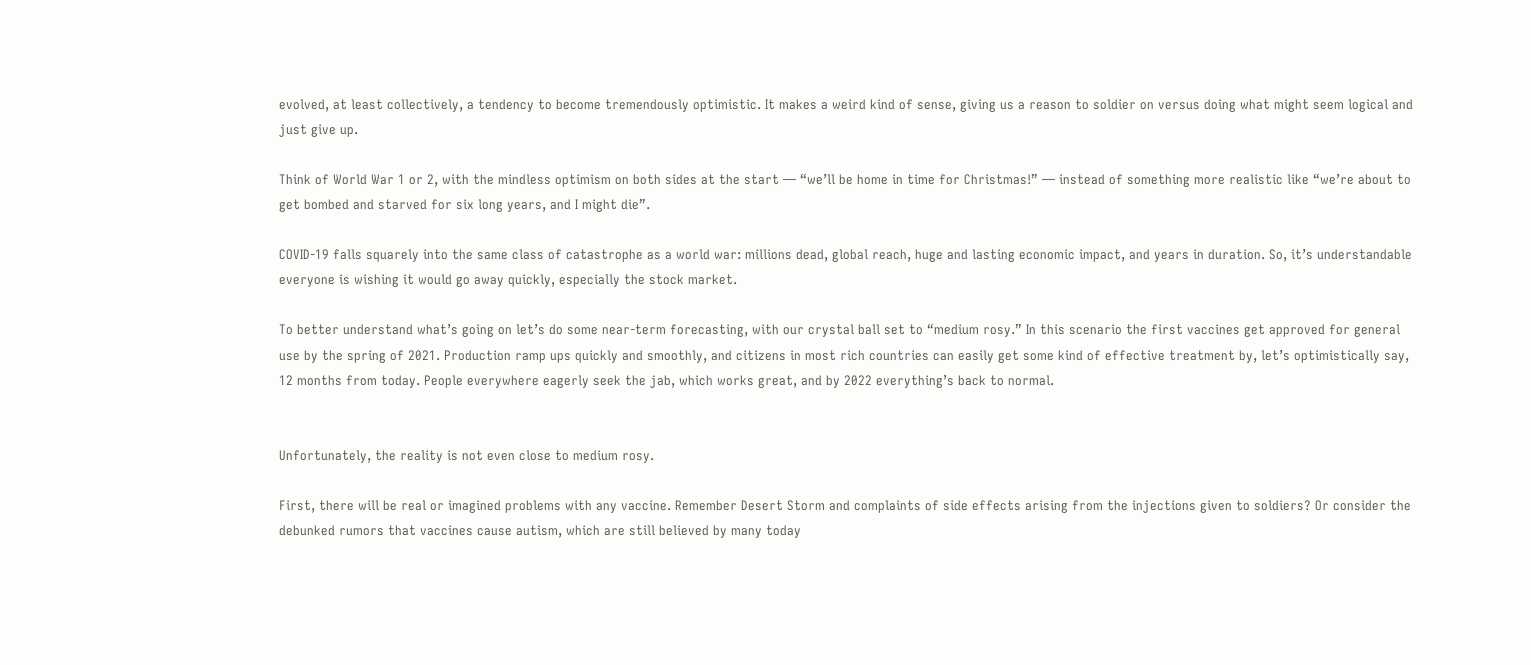evolved, at least collectively, a tendency to become tremendously optimistic. It makes a weird kind of sense, giving us a reason to soldier on versus doing what might seem logical and just give up.

Think of World War 1 or 2, with the mindless optimism on both sides at the start — “we’ll be home in time for Christmas!” — instead of something more realistic like “we’re about to get bombed and starved for six long years, and I might die”.

COVID-19 falls squarely into the same class of catastrophe as a world war: millions dead, global reach, huge and lasting economic impact, and years in duration. So, it’s understandable everyone is wishing it would go away quickly, especially the stock market.

To better understand what’s going on let’s do some near-term forecasting, with our crystal ball set to “medium rosy.” In this scenario the first vaccines get approved for general use by the spring of 2021. Production ramp ups quickly and smoothly, and citizens in most rich countries can easily get some kind of effective treatment by, let’s optimistically say, 12 months from today. People everywhere eagerly seek the jab, which works great, and by 2022 everything’s back to normal.


Unfortunately, the reality is not even close to medium rosy.

First, there will be real or imagined problems with any vaccine. Remember Desert Storm and complaints of side effects arising from the injections given to soldiers? Or consider the debunked rumors that vaccines cause autism, which are still believed by many today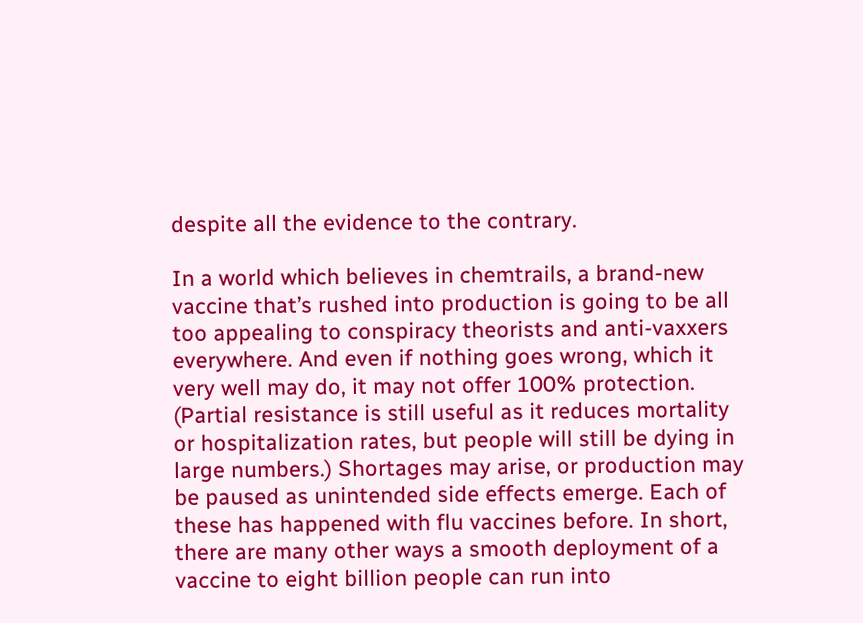despite all the evidence to the contrary.

In a world which believes in chemtrails, a brand-new vaccine that’s rushed into production is going to be all too appealing to conspiracy theorists and anti-vaxxers everywhere. And even if nothing goes wrong, which it very well may do, it may not offer 100% protection. (Partial resistance is still useful as it reduces mortality or hospitalization rates, but people will still be dying in large numbers.) Shortages may arise, or production may be paused as unintended side effects emerge. Each of these has happened with flu vaccines before. In short, there are many other ways a smooth deployment of a vaccine to eight billion people can run into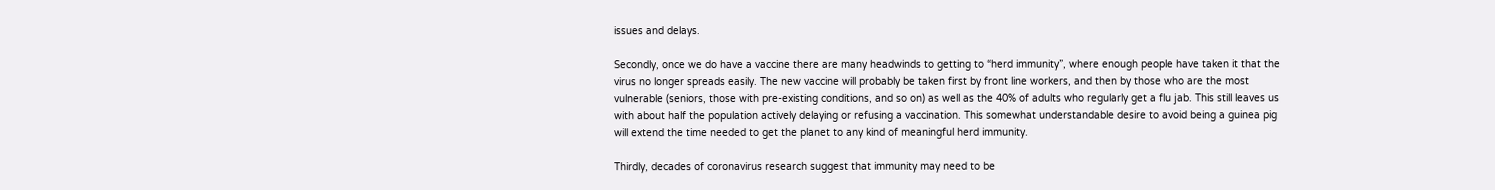issues and delays.

Secondly, once we do have a vaccine there are many headwinds to getting to “herd immunity”, where enough people have taken it that the virus no longer spreads easily. The new vaccine will probably be taken first by front line workers, and then by those who are the most vulnerable (seniors, those with pre-existing conditions, and so on) as well as the 40% of adults who regularly get a flu jab. This still leaves us with about half the population actively delaying or refusing a vaccination. This somewhat understandable desire to avoid being a guinea pig will extend the time needed to get the planet to any kind of meaningful herd immunity.

Thirdly, decades of coronavirus research suggest that immunity may need to be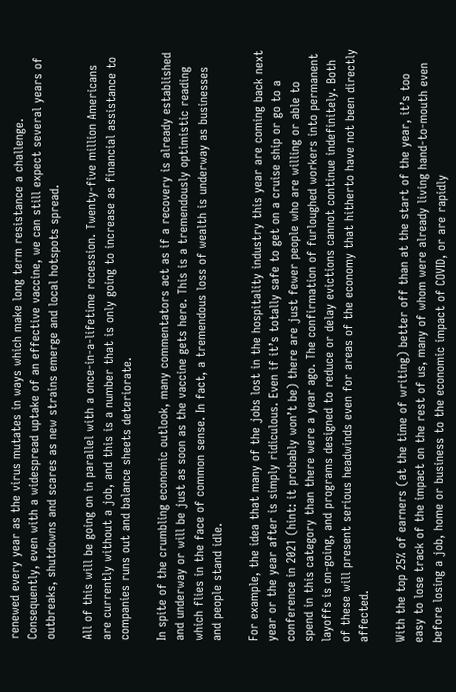renewed every year as the virus mutates in ways which make long term resistance a challenge. Consequently, even with a widespread uptake of an effective vaccine, we can still expect several years of outbreaks, shutdowns and scares as new strains emerge and local hotspots spread.

All of this will be going on in parallel with a once-in-a-lifetime recession. Twenty-five million Americans are currently without a job, and this is a number that is only going to increase as financial assistance to companies runs out and balance sheets deteriorate.

In spite of the crumbling economic outlook, many commentators act as if a recovery is already established and underway or will be just as soon as the vaccine gets here. This is a tremendously optimistic reading which flies in the face of common sense. In fact, a tremendous loss of wealth is underway as businesses and people stand idle.

For example, the idea that many of the jobs lost in the hospitality industry this year are coming back next year or the year after is simply ridiculous. Even if it’s totally safe to get on a cruise ship or go to a conference in 2021 (hint: it probably won’t be) there are just fewer people who are willing or able to spend in this category than there were a year ago. The confirmation of furloughed workers into permanent layoffs is on-going, and programs designed to reduce or delay evictions cannot continue indefinitely. Both of these will present serious headwinds even for areas of the economy that hitherto have not been directly affected.

With the top 25% of earners (at the time of writing) better off than at the start of the year, it’s too easy to lose track of the impact on the rest of us, many of whom were already living hand-to-mouth even before losing a job, home or business to the economic impact of COVID, or are rapidly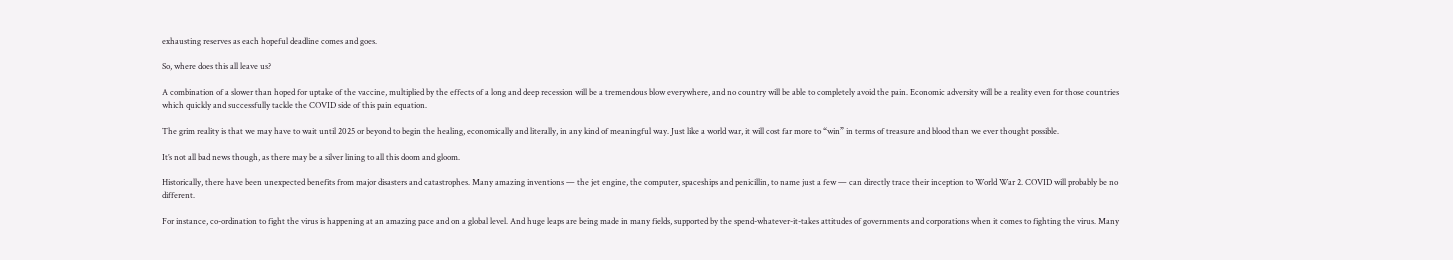exhausting reserves as each hopeful deadline comes and goes.

So, where does this all leave us?

A combination of a slower than hoped for uptake of the vaccine, multiplied by the effects of a long and deep recession will be a tremendous blow everywhere, and no country will be able to completely avoid the pain. Economic adversity will be a reality even for those countries which quickly and successfully tackle the COVID side of this pain equation.

The grim reality is that we may have to wait until 2025 or beyond to begin the healing, economically and literally, in any kind of meaningful way. Just like a world war, it will cost far more to “win” in terms of treasure and blood than we ever thought possible.

It’s not all bad news though, as there may be a silver lining to all this doom and gloom.

Historically, there have been unexpected benefits from major disasters and catastrophes. Many amazing inventions — the jet engine, the computer, spaceships and penicillin, to name just a few — can directly trace their inception to World War 2. COVID will probably be no different.

For instance, co-ordination to fight the virus is happening at an amazing pace and on a global level. And huge leaps are being made in many fields, supported by the spend-whatever-it-takes attitudes of governments and corporations when it comes to fighting the virus. Many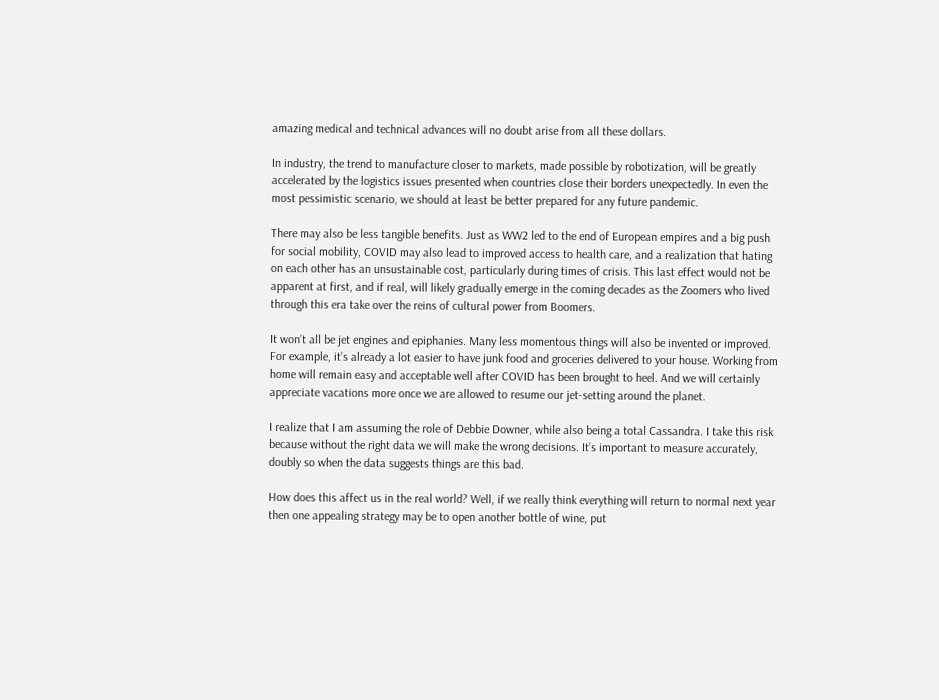amazing medical and technical advances will no doubt arise from all these dollars.

In industry, the trend to manufacture closer to markets, made possible by robotization, will be greatly accelerated by the logistics issues presented when countries close their borders unexpectedly. In even the most pessimistic scenario, we should at least be better prepared for any future pandemic.

There may also be less tangible benefits. Just as WW2 led to the end of European empires and a big push for social mobility, COVID may also lead to improved access to health care, and a realization that hating on each other has an unsustainable cost, particularly during times of crisis. This last effect would not be apparent at first, and if real, will likely gradually emerge in the coming decades as the Zoomers who lived through this era take over the reins of cultural power from Boomers.

It won’t all be jet engines and epiphanies. Many less momentous things will also be invented or improved. For example, it’s already a lot easier to have junk food and groceries delivered to your house. Working from home will remain easy and acceptable well after COVID has been brought to heel. And we will certainly appreciate vacations more once we are allowed to resume our jet-setting around the planet.

I realize that I am assuming the role of Debbie Downer, while also being a total Cassandra. I take this risk because without the right data we will make the wrong decisions. It’s important to measure accurately, doubly so when the data suggests things are this bad.

How does this affect us in the real world? Well, if we really think everything will return to normal next year then one appealing strategy may be to open another bottle of wine, put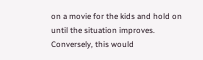on a movie for the kids and hold on until the situation improves. Conversely, this would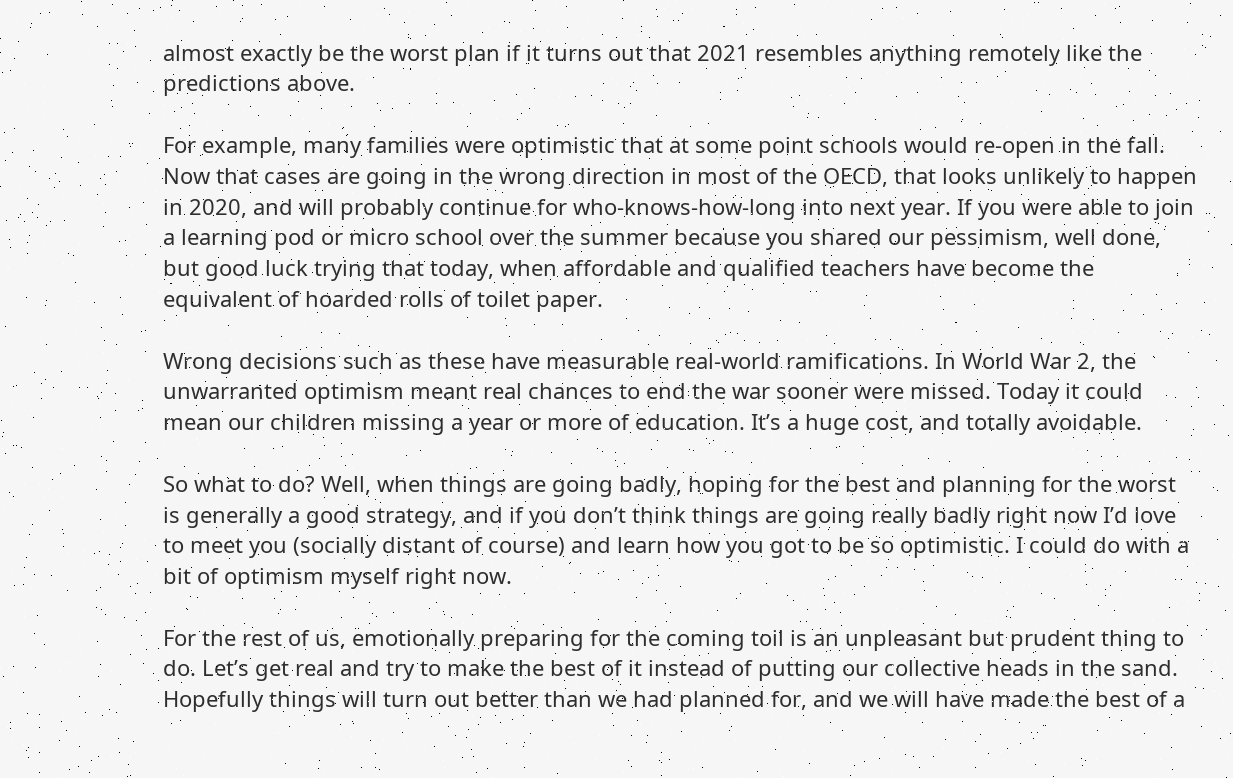almost exactly be the worst plan if it turns out that 2021 resembles anything remotely like the predictions above.

For example, many families were optimistic that at some point schools would re-open in the fall. Now that cases are going in the wrong direction in most of the OECD, that looks unlikely to happen in 2020, and will probably continue for who-knows-how-long into next year. If you were able to join a learning pod or micro school over the summer because you shared our pessimism, well done, but good luck trying that today, when affordable and qualified teachers have become the equivalent of hoarded rolls of toilet paper.

Wrong decisions such as these have measurable real-world ramifications. In World War 2, the unwarranted optimism meant real chances to end the war sooner were missed. Today it could mean our children missing a year or more of education. It’s a huge cost, and totally avoidable.

So what to do? Well, when things are going badly, hoping for the best and planning for the worst is generally a good strategy, and if you don’t think things are going really badly right now I’d love to meet you (socially distant of course) and learn how you got to be so optimistic. I could do with a bit of optimism myself right now.

For the rest of us, emotionally preparing for the coming toil is an unpleasant but prudent thing to do. Let’s get real and try to make the best of it instead of putting our collective heads in the sand. Hopefully things will turn out better than we had planned for, and we will have made the best of a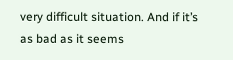very difficult situation. And if it’s as bad as it seems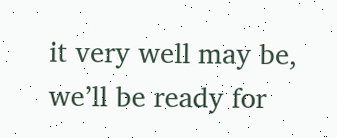it very well may be, we’ll be ready for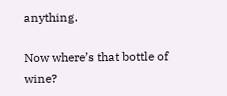anything.

Now where’s that bottle of wine?